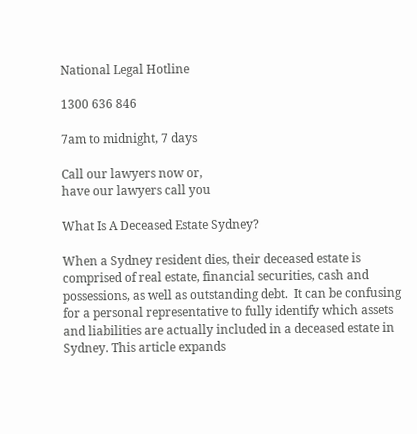National Legal Hotline

1300 636 846

7am to midnight, 7 days

Call our lawyers now or,
have our lawyers call you

What Is A Deceased Estate Sydney?

When a Sydney resident dies, their deceased estate is comprised of real estate, financial securities, cash and possessions, as well as outstanding debt.  It can be confusing for a personal representative to fully identify which assets and liabilities are actually included in a deceased estate in Sydney. This article expands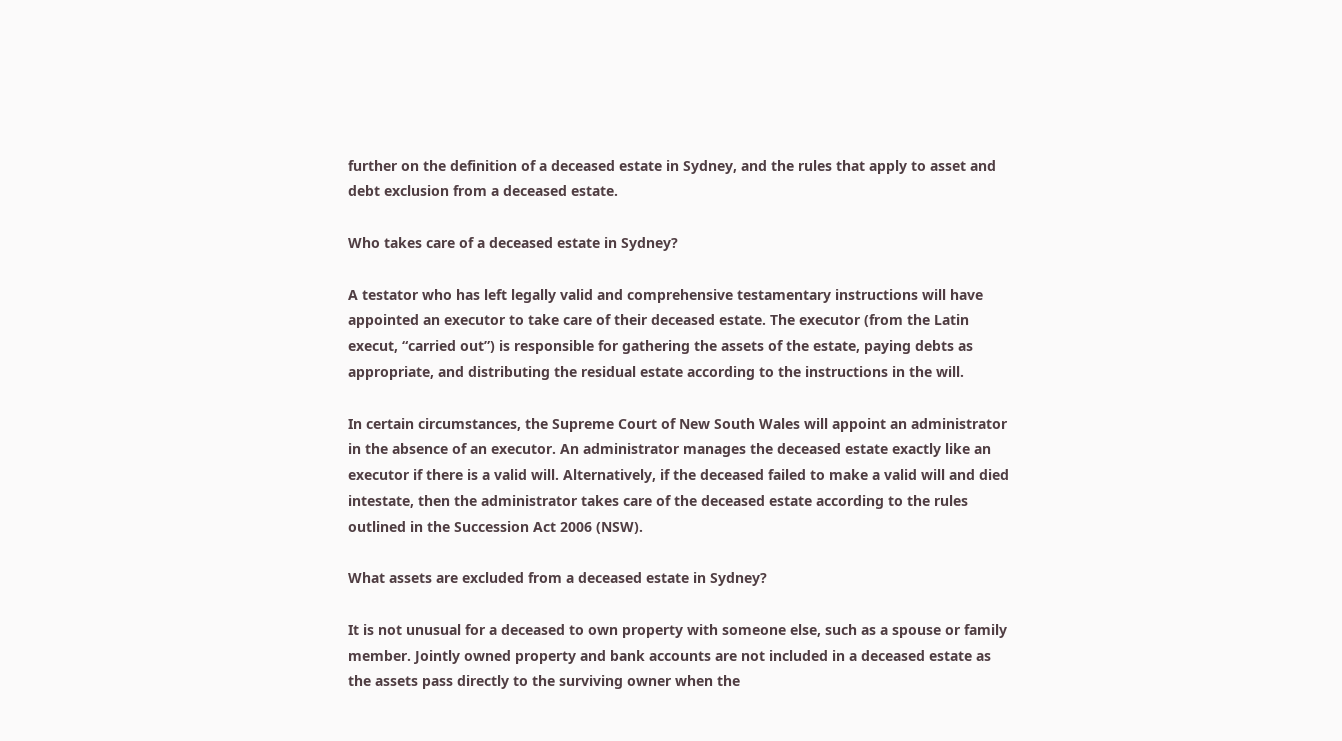further on the definition of a deceased estate in Sydney, and the rules that apply to asset and debt exclusion from a deceased estate.

Who takes care of a deceased estate in Sydney?

A testator who has left legally valid and comprehensive testamentary instructions will have appointed an executor to take care of their deceased estate. The executor (from the Latin execut, “carried out”) is responsible for gathering the assets of the estate, paying debts as appropriate, and distributing the residual estate according to the instructions in the will.

In certain circumstances, the Supreme Court of New South Wales will appoint an administrator in the absence of an executor. An administrator manages the deceased estate exactly like an executor if there is a valid will. Alternatively, if the deceased failed to make a valid will and died intestate, then the administrator takes care of the deceased estate according to the rules outlined in the Succession Act 2006 (NSW).

What assets are excluded from a deceased estate in Sydney?

It is not unusual for a deceased to own property with someone else, such as a spouse or family member. Jointly owned property and bank accounts are not included in a deceased estate as the assets pass directly to the surviving owner when the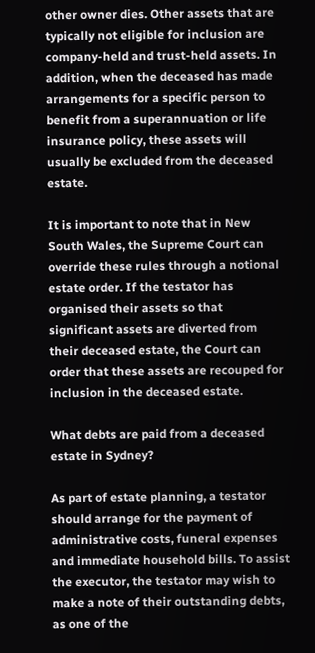other owner dies. Other assets that are typically not eligible for inclusion are company-held and trust-held assets. In addition, when the deceased has made arrangements for a specific person to benefit from a superannuation or life insurance policy, these assets will usually be excluded from the deceased estate.

It is important to note that in New South Wales, the Supreme Court can override these rules through a notional estate order. If the testator has organised their assets so that significant assets are diverted from their deceased estate, the Court can order that these assets are recouped for inclusion in the deceased estate.

What debts are paid from a deceased estate in Sydney?

As part of estate planning, a testator should arrange for the payment of administrative costs, funeral expenses and immediate household bills. To assist the executor, the testator may wish to make a note of their outstanding debts, as one of the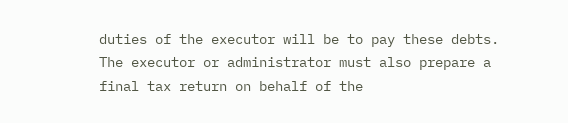duties of the executor will be to pay these debts. The executor or administrator must also prepare a final tax return on behalf of the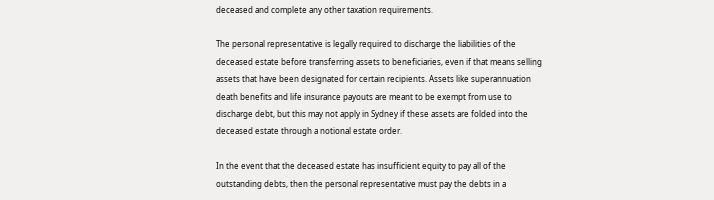deceased and complete any other taxation requirements.

The personal representative is legally required to discharge the liabilities of the deceased estate before transferring assets to beneficiaries, even if that means selling assets that have been designated for certain recipients. Assets like superannuation death benefits and life insurance payouts are meant to be exempt from use to discharge debt, but this may not apply in Sydney if these assets are folded into the deceased estate through a notional estate order.

In the event that the deceased estate has insufficient equity to pay all of the outstanding debts, then the personal representative must pay the debts in a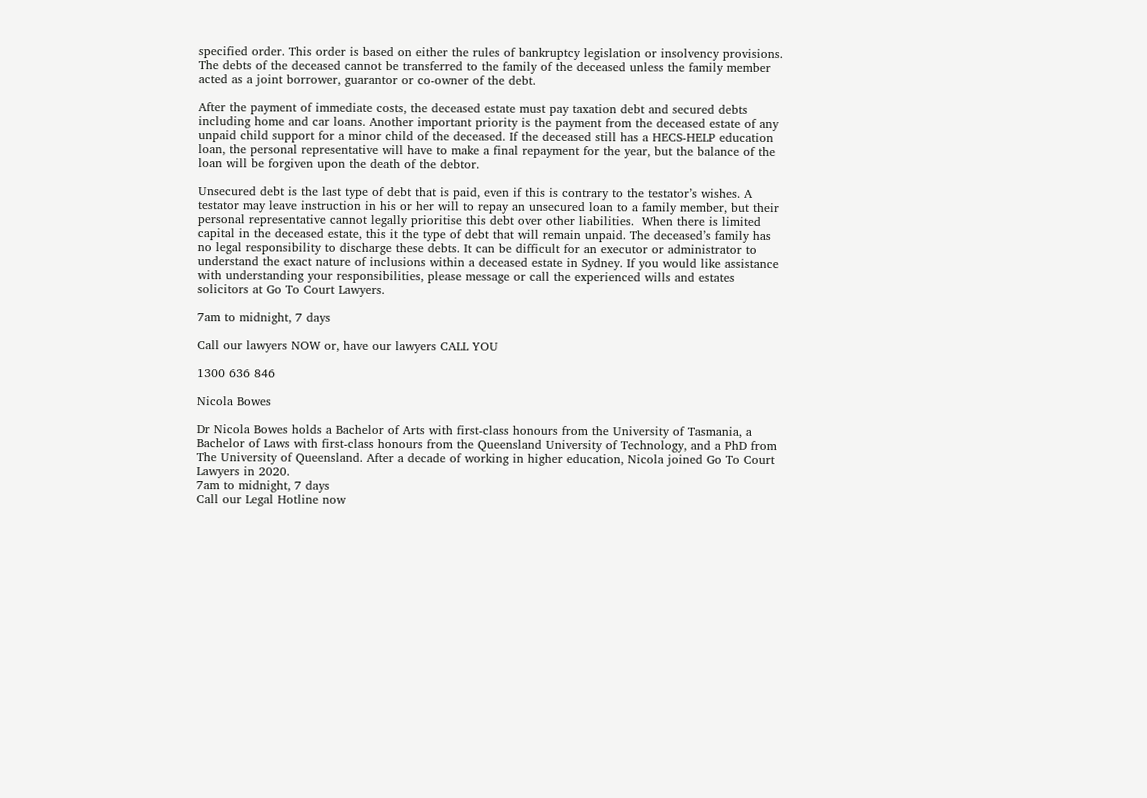specified order. This order is based on either the rules of bankruptcy legislation or insolvency provisions. The debts of the deceased cannot be transferred to the family of the deceased unless the family member acted as a joint borrower, guarantor or co-owner of the debt.

After the payment of immediate costs, the deceased estate must pay taxation debt and secured debts including home and car loans. Another important priority is the payment from the deceased estate of any unpaid child support for a minor child of the deceased. If the deceased still has a HECS-HELP education loan, the personal representative will have to make a final repayment for the year, but the balance of the loan will be forgiven upon the death of the debtor.

Unsecured debt is the last type of debt that is paid, even if this is contrary to the testator’s wishes. A testator may leave instruction in his or her will to repay an unsecured loan to a family member, but their personal representative cannot legally prioritise this debt over other liabilities.  When there is limited capital in the deceased estate, this it the type of debt that will remain unpaid. The deceased’s family has no legal responsibility to discharge these debts. It can be difficult for an executor or administrator to understand the exact nature of inclusions within a deceased estate in Sydney. If you would like assistance with understanding your responsibilities, please message or call the experienced wills and estates solicitors at Go To Court Lawyers.

7am to midnight, 7 days

Call our lawyers NOW or, have our lawyers CALL YOU

1300 636 846

Nicola Bowes

Dr Nicola Bowes holds a Bachelor of Arts with first-class honours from the University of Tasmania, a Bachelor of Laws with first-class honours from the Queensland University of Technology, and a PhD from The University of Queensland. After a decade of working in higher education, Nicola joined Go To Court Lawyers in 2020.
7am to midnight, 7 days
Call our Legal Hotline now